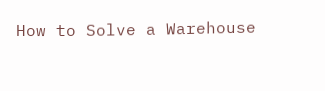How to Solve a Warehouse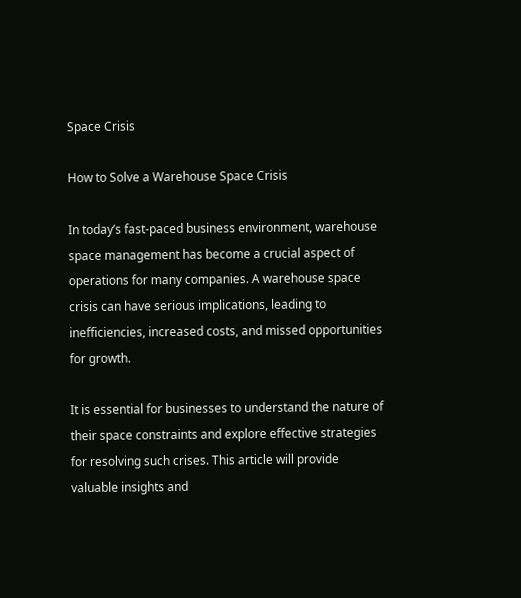Space Crisis

How to Solve a Warehouse Space Crisis

In today’s fast-paced business environment, warehouse space management has become a crucial aspect of operations for many companies. A warehouse space crisis can have serious implications, leading to inefficiencies, increased costs, and missed opportunities for growth.

It is essential for businesses to understand the nature of their space constraints and explore effective strategies for resolving such crises. This article will provide valuable insights and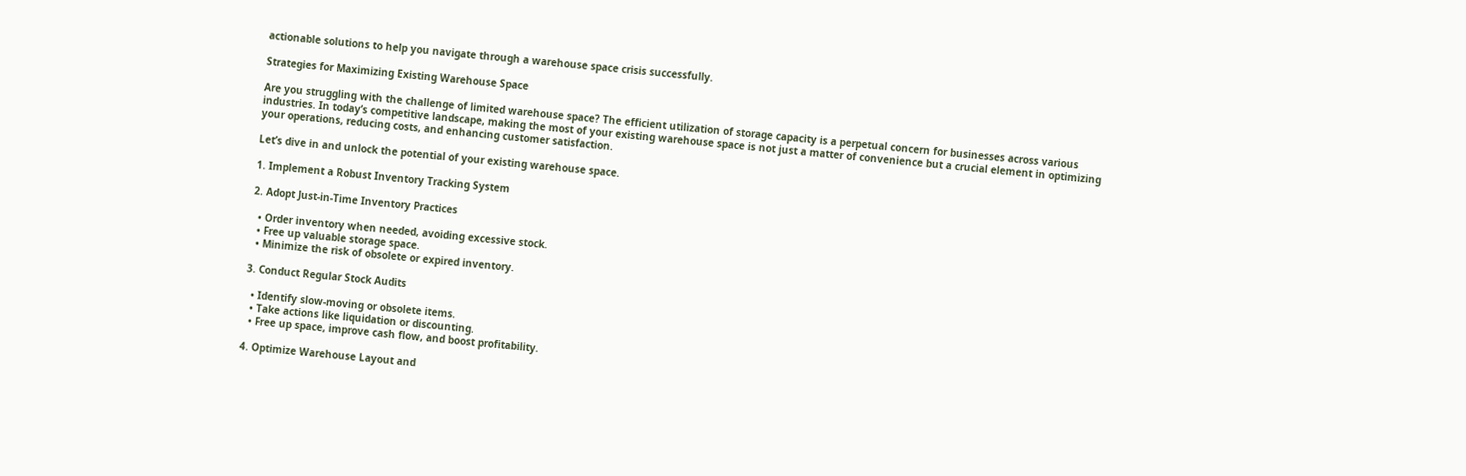actionable solutions to help you navigate through a warehouse space crisis successfully.

Strategies for Maximizing Existing Warehouse Space

Are you struggling with the challenge of limited warehouse space? The efficient utilization of storage capacity is a perpetual concern for businesses across various industries. In today’s competitive landscape, making the most of your existing warehouse space is not just a matter of convenience but a crucial element in optimizing your operations, reducing costs, and enhancing customer satisfaction.

Let’s dive in and unlock the potential of your existing warehouse space.

1. Implement a Robust Inventory Tracking System

2. Adopt Just-in-Time Inventory Practices

  • Order inventory when needed, avoiding excessive stock.
  • Free up valuable storage space.
  • Minimize the risk of obsolete or expired inventory.

3. Conduct Regular Stock Audits

  • Identify slow-moving or obsolete items.
  • Take actions like liquidation or discounting.
  • Free up space, improve cash flow, and boost profitability.

4. Optimize Warehouse Layout and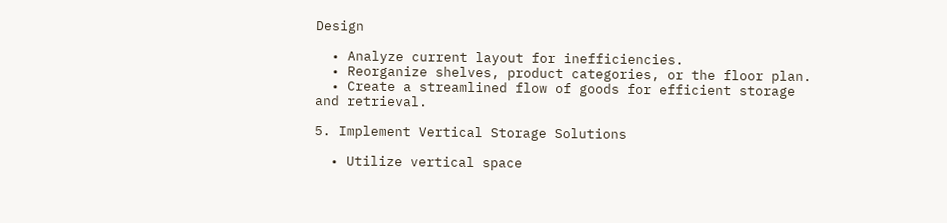Design

  • Analyze current layout for inefficiencies.
  • Reorganize shelves, product categories, or the floor plan.
  • Create a streamlined flow of goods for efficient storage and retrieval.

5. Implement Vertical Storage Solutions

  • Utilize vertical space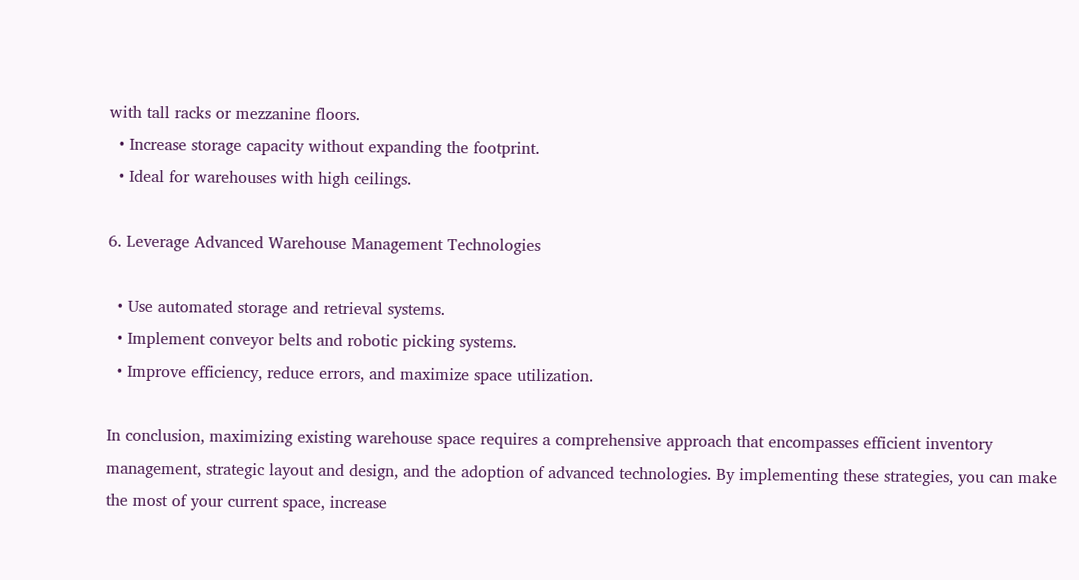with tall racks or mezzanine floors.
  • Increase storage capacity without expanding the footprint.
  • Ideal for warehouses with high ceilings.

6. Leverage Advanced Warehouse Management Technologies

  • Use automated storage and retrieval systems.
  • Implement conveyor belts and robotic picking systems.
  • Improve efficiency, reduce errors, and maximize space utilization.

In conclusion, maximizing existing warehouse space requires a comprehensive approach that encompasses efficient inventory management, strategic layout and design, and the adoption of advanced technologies. By implementing these strategies, you can make the most of your current space, increase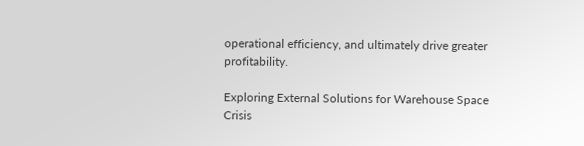operational efficiency, and ultimately drive greater profitability.

Exploring External Solutions for Warehouse Space Crisis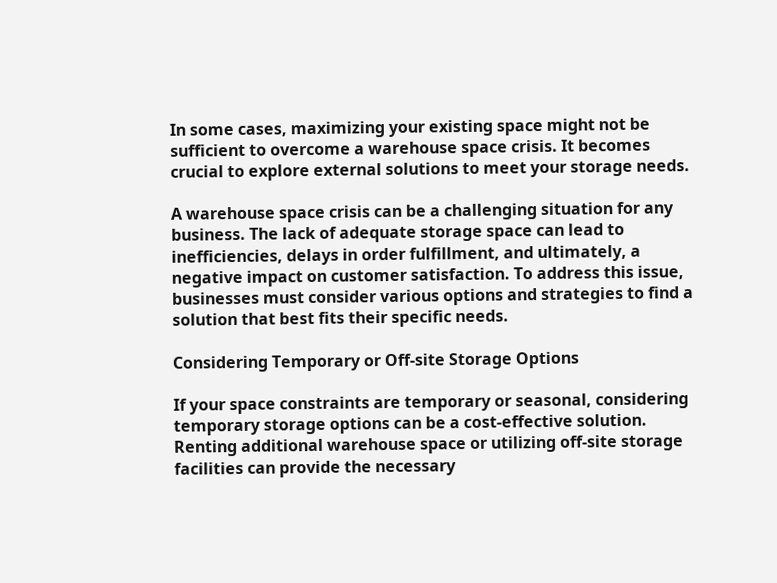In some cases, maximizing your existing space might not be sufficient to overcome a warehouse space crisis. It becomes crucial to explore external solutions to meet your storage needs.

A warehouse space crisis can be a challenging situation for any business. The lack of adequate storage space can lead to inefficiencies, delays in order fulfillment, and ultimately, a negative impact on customer satisfaction. To address this issue, businesses must consider various options and strategies to find a solution that best fits their specific needs.

Considering Temporary or Off-site Storage Options

If your space constraints are temporary or seasonal, considering temporary storage options can be a cost-effective solution. Renting additional warehouse space or utilizing off-site storage facilities can provide the necessary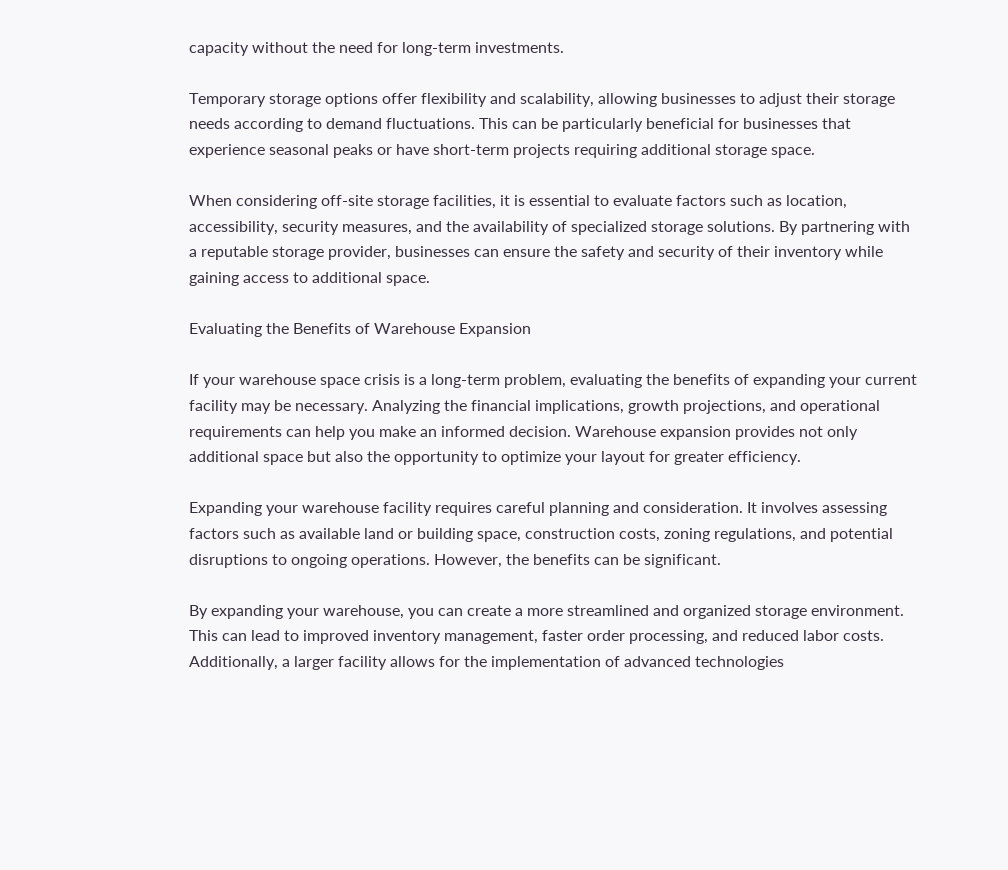capacity without the need for long-term investments.

Temporary storage options offer flexibility and scalability, allowing businesses to adjust their storage needs according to demand fluctuations. This can be particularly beneficial for businesses that experience seasonal peaks or have short-term projects requiring additional storage space.

When considering off-site storage facilities, it is essential to evaluate factors such as location, accessibility, security measures, and the availability of specialized storage solutions. By partnering with a reputable storage provider, businesses can ensure the safety and security of their inventory while gaining access to additional space.

Evaluating the Benefits of Warehouse Expansion

If your warehouse space crisis is a long-term problem, evaluating the benefits of expanding your current facility may be necessary. Analyzing the financial implications, growth projections, and operational requirements can help you make an informed decision. Warehouse expansion provides not only additional space but also the opportunity to optimize your layout for greater efficiency.

Expanding your warehouse facility requires careful planning and consideration. It involves assessing factors such as available land or building space, construction costs, zoning regulations, and potential disruptions to ongoing operations. However, the benefits can be significant.

By expanding your warehouse, you can create a more streamlined and organized storage environment. This can lead to improved inventory management, faster order processing, and reduced labor costs. Additionally, a larger facility allows for the implementation of advanced technologies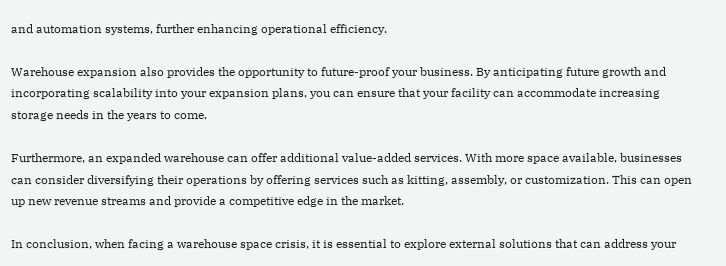and automation systems, further enhancing operational efficiency.

Warehouse expansion also provides the opportunity to future-proof your business. By anticipating future growth and incorporating scalability into your expansion plans, you can ensure that your facility can accommodate increasing storage needs in the years to come.

Furthermore, an expanded warehouse can offer additional value-added services. With more space available, businesses can consider diversifying their operations by offering services such as kitting, assembly, or customization. This can open up new revenue streams and provide a competitive edge in the market.

In conclusion, when facing a warehouse space crisis, it is essential to explore external solutions that can address your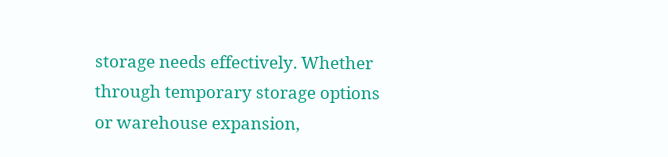storage needs effectively. Whether through temporary storage options or warehouse expansion,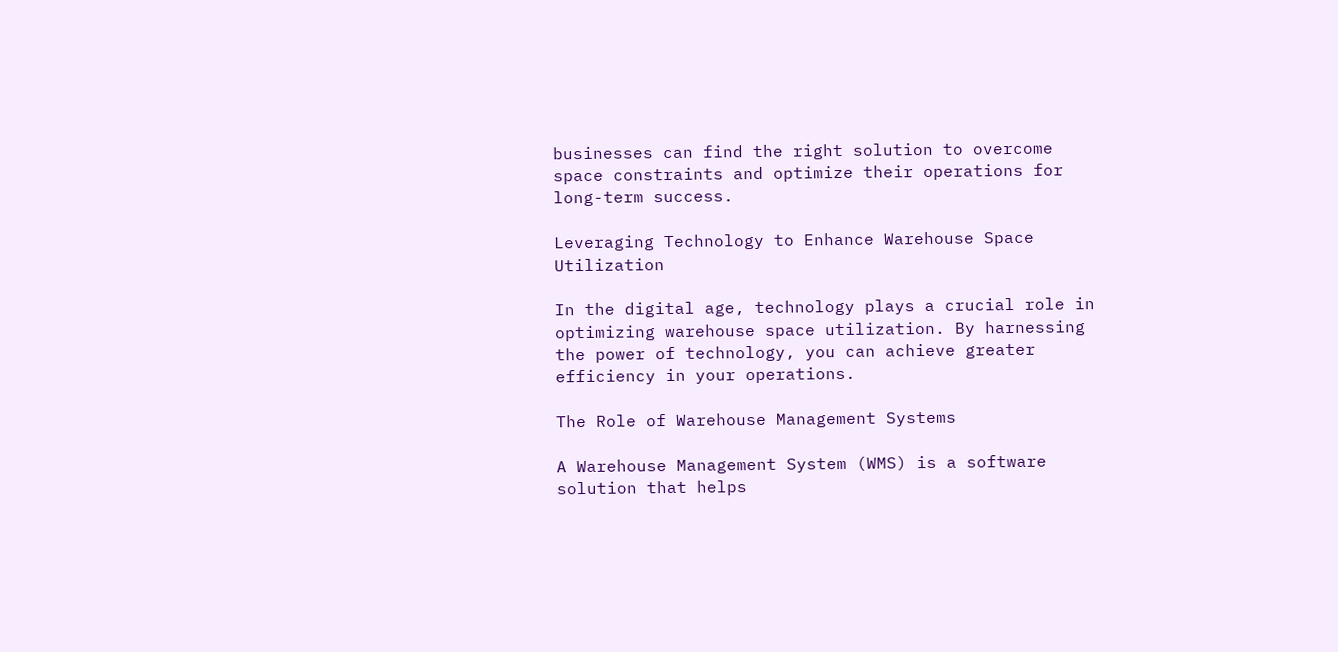businesses can find the right solution to overcome space constraints and optimize their operations for long-term success.

Leveraging Technology to Enhance Warehouse Space Utilization

In the digital age, technology plays a crucial role in optimizing warehouse space utilization. By harnessing the power of technology, you can achieve greater efficiency in your operations.

The Role of Warehouse Management Systems

A Warehouse Management System (WMS) is a software solution that helps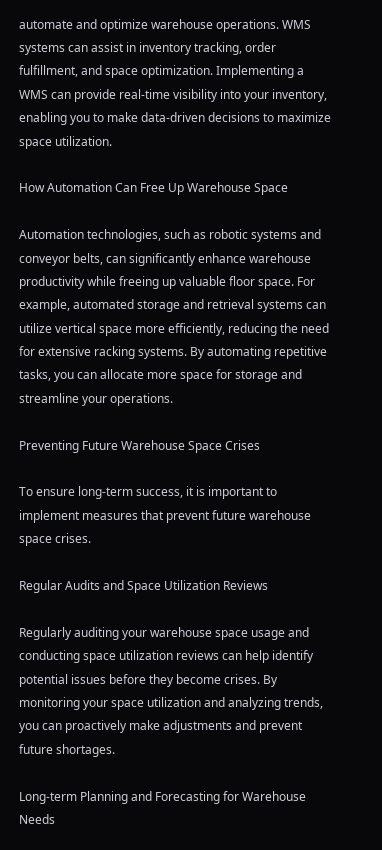automate and optimize warehouse operations. WMS systems can assist in inventory tracking, order fulfillment, and space optimization. Implementing a WMS can provide real-time visibility into your inventory, enabling you to make data-driven decisions to maximize space utilization.

How Automation Can Free Up Warehouse Space

Automation technologies, such as robotic systems and conveyor belts, can significantly enhance warehouse productivity while freeing up valuable floor space. For example, automated storage and retrieval systems can utilize vertical space more efficiently, reducing the need for extensive racking systems. By automating repetitive tasks, you can allocate more space for storage and streamline your operations.

Preventing Future Warehouse Space Crises

To ensure long-term success, it is important to implement measures that prevent future warehouse space crises.

Regular Audits and Space Utilization Reviews

Regularly auditing your warehouse space usage and conducting space utilization reviews can help identify potential issues before they become crises. By monitoring your space utilization and analyzing trends, you can proactively make adjustments and prevent future shortages.

Long-term Planning and Forecasting for Warehouse Needs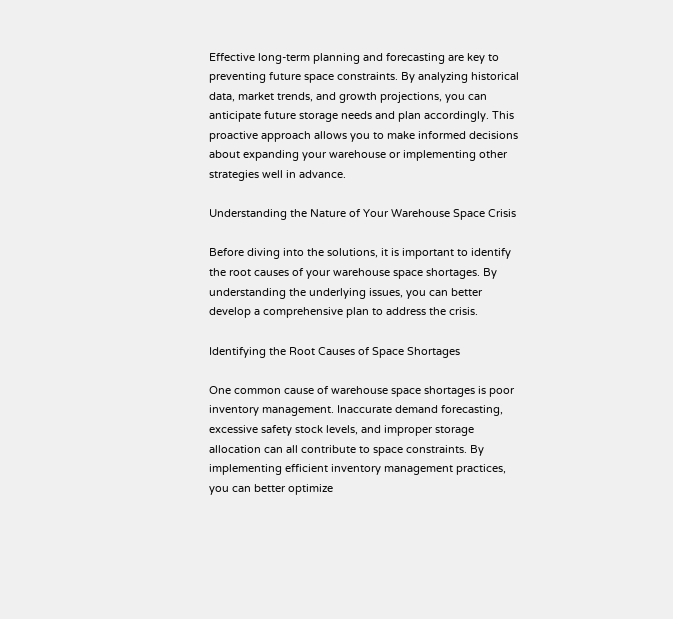Effective long-term planning and forecasting are key to preventing future space constraints. By analyzing historical data, market trends, and growth projections, you can anticipate future storage needs and plan accordingly. This proactive approach allows you to make informed decisions about expanding your warehouse or implementing other strategies well in advance.

Understanding the Nature of Your Warehouse Space Crisis

Before diving into the solutions, it is important to identify the root causes of your warehouse space shortages. By understanding the underlying issues, you can better develop a comprehensive plan to address the crisis.

Identifying the Root Causes of Space Shortages

One common cause of warehouse space shortages is poor inventory management. Inaccurate demand forecasting, excessive safety stock levels, and improper storage allocation can all contribute to space constraints. By implementing efficient inventory management practices, you can better optimize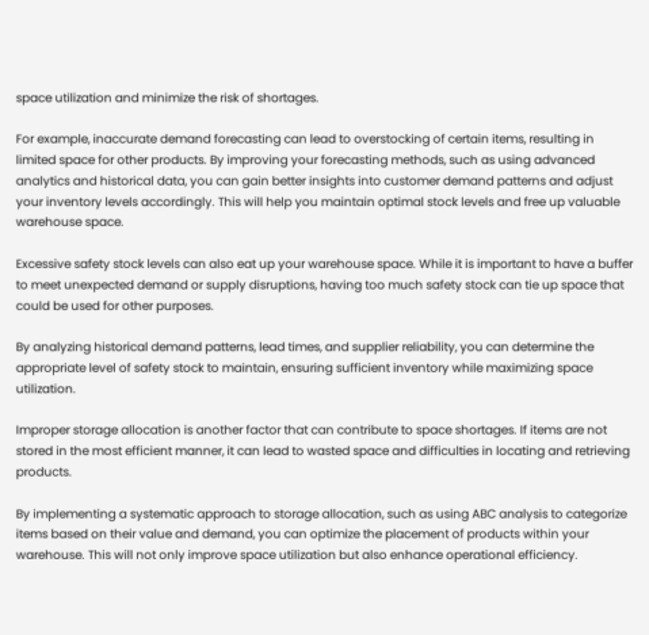space utilization and minimize the risk of shortages.

For example, inaccurate demand forecasting can lead to overstocking of certain items, resulting in limited space for other products. By improving your forecasting methods, such as using advanced analytics and historical data, you can gain better insights into customer demand patterns and adjust your inventory levels accordingly. This will help you maintain optimal stock levels and free up valuable warehouse space.

Excessive safety stock levels can also eat up your warehouse space. While it is important to have a buffer to meet unexpected demand or supply disruptions, having too much safety stock can tie up space that could be used for other purposes.

By analyzing historical demand patterns, lead times, and supplier reliability, you can determine the appropriate level of safety stock to maintain, ensuring sufficient inventory while maximizing space utilization.

Improper storage allocation is another factor that can contribute to space shortages. If items are not stored in the most efficient manner, it can lead to wasted space and difficulties in locating and retrieving products.

By implementing a systematic approach to storage allocation, such as using ABC analysis to categorize items based on their value and demand, you can optimize the placement of products within your warehouse. This will not only improve space utilization but also enhance operational efficiency.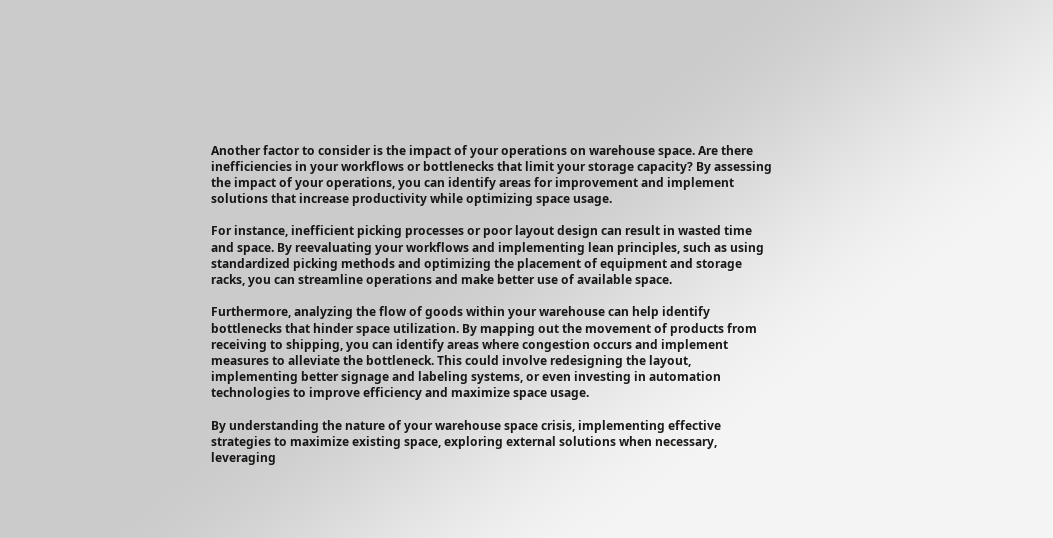Another factor to consider is the impact of your operations on warehouse space. Are there inefficiencies in your workflows or bottlenecks that limit your storage capacity? By assessing the impact of your operations, you can identify areas for improvement and implement solutions that increase productivity while optimizing space usage.

For instance, inefficient picking processes or poor layout design can result in wasted time and space. By reevaluating your workflows and implementing lean principles, such as using standardized picking methods and optimizing the placement of equipment and storage racks, you can streamline operations and make better use of available space.

Furthermore, analyzing the flow of goods within your warehouse can help identify bottlenecks that hinder space utilization. By mapping out the movement of products from receiving to shipping, you can identify areas where congestion occurs and implement measures to alleviate the bottleneck. This could involve redesigning the layout, implementing better signage and labeling systems, or even investing in automation technologies to improve efficiency and maximize space usage.

By understanding the nature of your warehouse space crisis, implementing effective strategies to maximize existing space, exploring external solutions when necessary, leveraging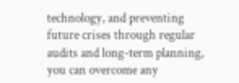technology, and preventing future crises through regular audits and long-term planning, you can overcome any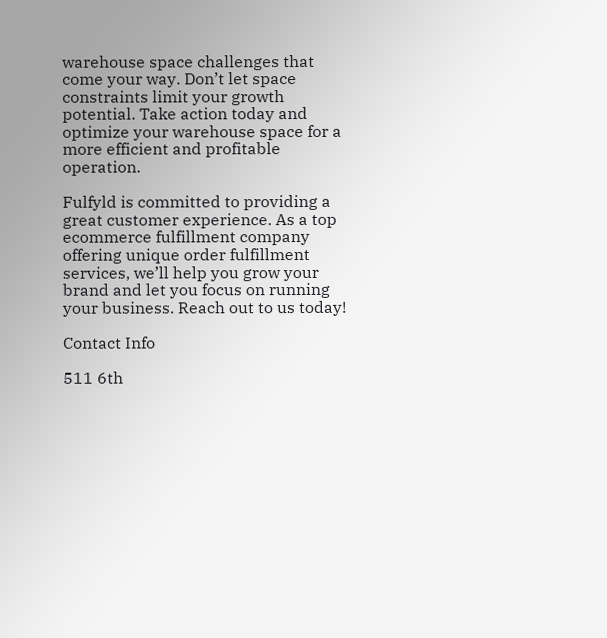warehouse space challenges that come your way. Don’t let space constraints limit your growth potential. Take action today and optimize your warehouse space for a more efficient and profitable operation.

Fulfyld is committed to providing a great customer experience. As a top ecommerce fulfillment company offering unique order fulfillment services, we’ll help you grow your brand and let you focus on running your business. Reach out to us today!

Contact Info

511 6th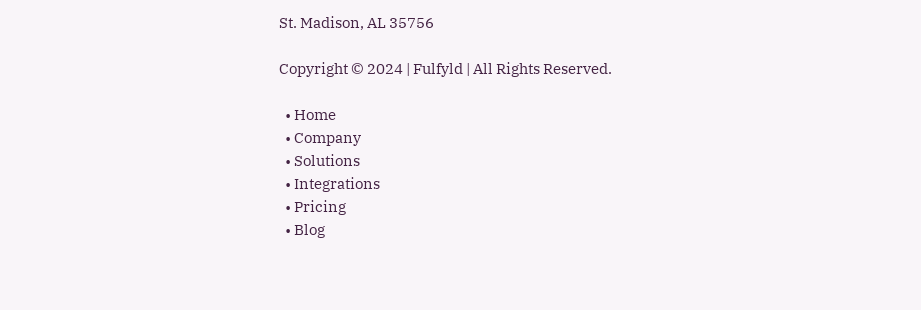St. Madison, AL 35756

Copyright © 2024 | Fulfyld | All Rights Reserved.

  • Home
  • Company
  • Solutions
  • Integrations
  • Pricing
  • Blog